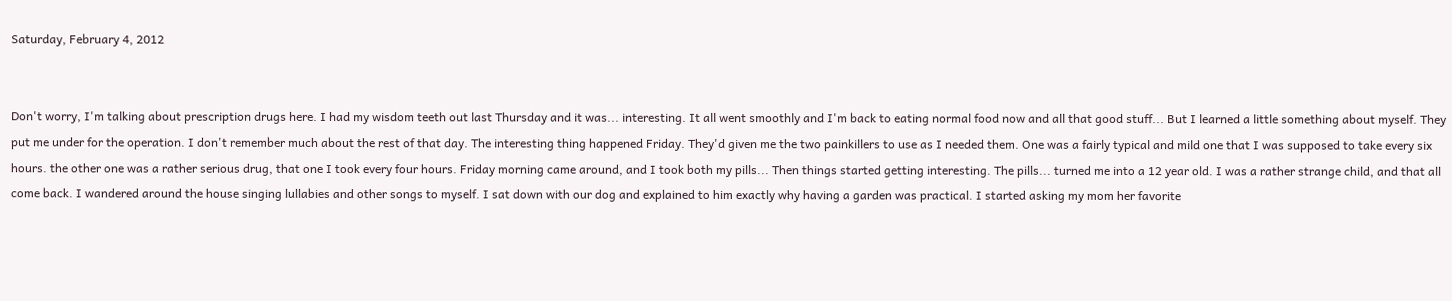Saturday, February 4, 2012


Don't worry, I'm talking about prescription drugs here. I had my wisdom teeth out last Thursday and it was... interesting. It all went smoothly and I'm back to eating normal food now and all that good stuff... But I learned a little something about myself. They put me under for the operation. I don't remember much about the rest of that day. The interesting thing happened Friday. They'd given me the two painkillers to use as I needed them. One was a fairly typical and mild one that I was supposed to take every six hours. the other one was a rather serious drug, that one I took every four hours. Friday morning came around, and I took both my pills... Then things started getting interesting. The pills... turned me into a 12 year old. I was a rather strange child, and that all come back. I wandered around the house singing lullabies and other songs to myself. I sat down with our dog and explained to him exactly why having a garden was practical. I started asking my mom her favorite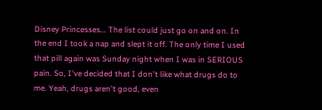Disney Princesses... The list could just go on and on. In the end I took a nap and slept it off. The only time I used that pill again was Sunday night when I was in SERIOUS pain. So, I've decided that I don't like what drugs do to me. Yeah, drugs aren't good, even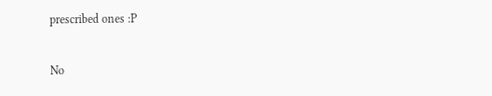prescribed ones :P

No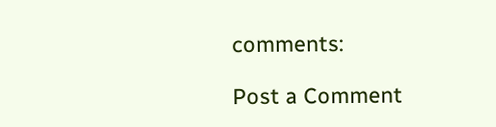comments:

Post a Comment